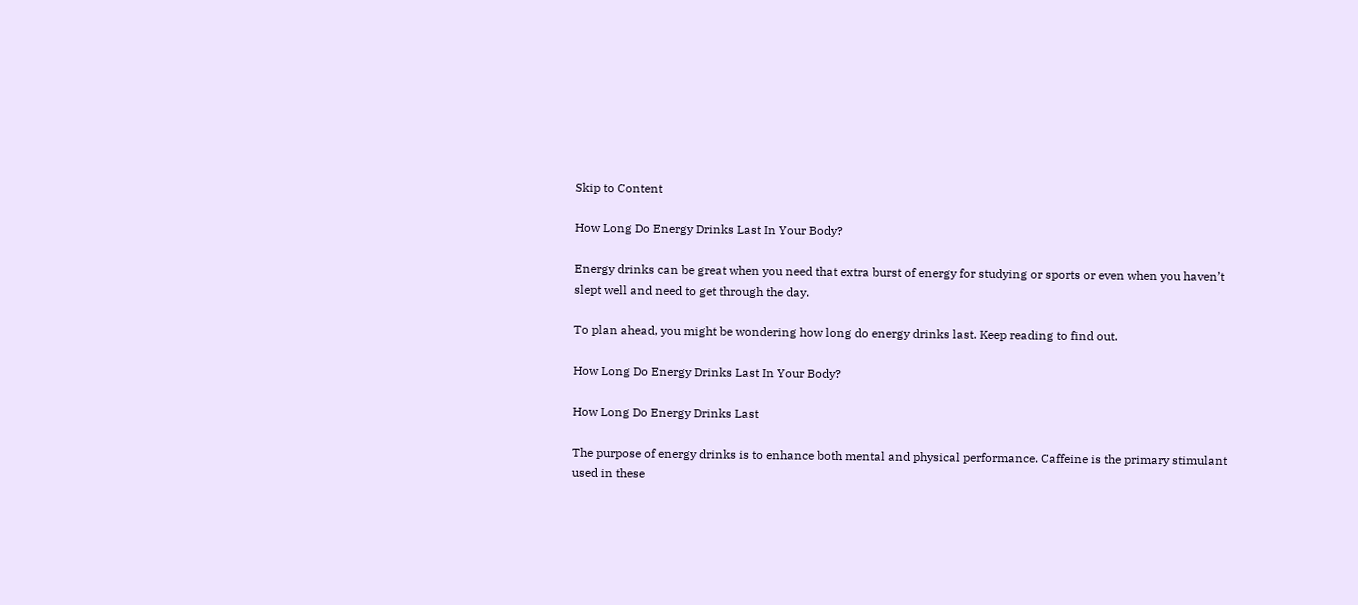Skip to Content

How Long Do Energy Drinks Last In Your Body?

Energy drinks can be great when you need that extra burst of energy for studying or sports or even when you haven’t slept well and need to get through the day.

To plan ahead, you might be wondering how long do energy drinks last. Keep reading to find out.

How Long Do Energy Drinks Last In Your Body?

How Long Do Energy Drinks Last

The purpose of energy drinks is to enhance both mental and physical performance. Caffeine is the primary stimulant used in these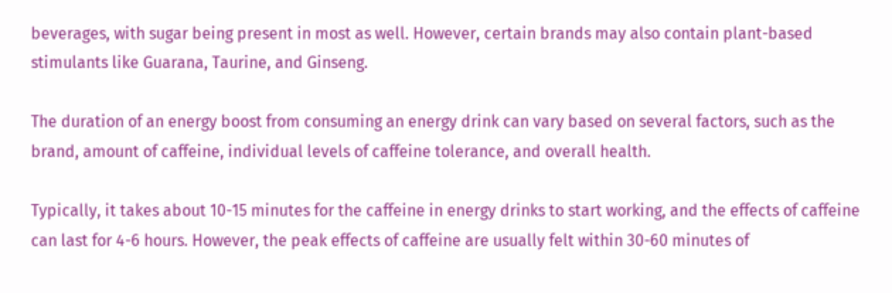beverages, with sugar being present in most as well. However, certain brands may also contain plant-based stimulants like Guarana, Taurine, and Ginseng.

The duration of an energy boost from consuming an energy drink can vary based on several factors, such as the brand, amount of caffeine, individual levels of caffeine tolerance, and overall health.

Typically, it takes about 10-15 minutes for the caffeine in energy drinks to start working, and the effects of caffeine can last for 4-6 hours. However, the peak effects of caffeine are usually felt within 30-60 minutes of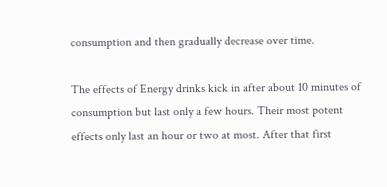consumption and then gradually decrease over time.

The effects of Energy drinks kick in after about 10 minutes of consumption but last only a few hours. Their most potent effects only last an hour or two at most. After that first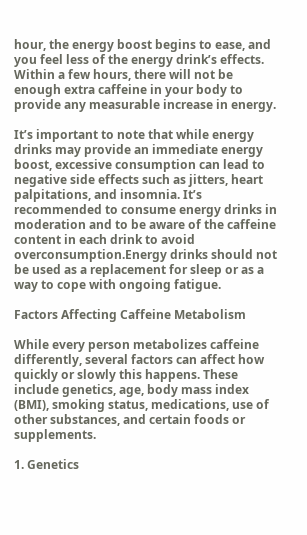hour, the energy boost begins to ease, and you feel less of the energy drink’s effects. Within a few hours, there will not be enough extra caffeine in your body to provide any measurable increase in energy.

It’s important to note that while energy drinks may provide an immediate energy boost, excessive consumption can lead to negative side effects such as jitters, heart palpitations, and insomnia. It’s recommended to consume energy drinks in moderation and to be aware of the caffeine content in each drink to avoid overconsumption.Energy drinks should not be used as a replacement for sleep or as a way to cope with ongoing fatigue.

Factors Affecting Caffeine Metabolism

While every person metabolizes caffeine differently, several factors can affect how quickly or slowly this happens. These include genetics, age, body mass index (BMI), smoking status, medications, use of other substances, and certain foods or supplements.

1. Genetics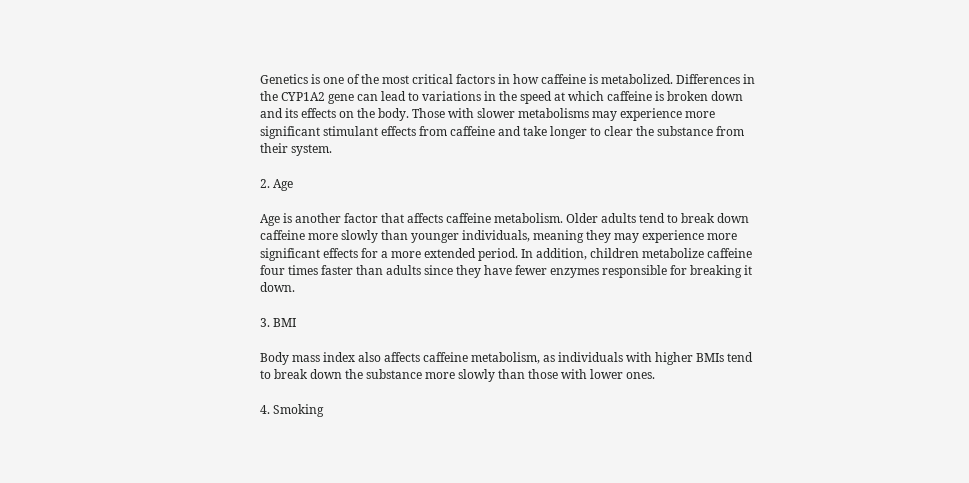Genetics is one of the most critical factors in how caffeine is metabolized. Differences in the CYP1A2 gene can lead to variations in the speed at which caffeine is broken down and its effects on the body. Those with slower metabolisms may experience more significant stimulant effects from caffeine and take longer to clear the substance from their system.

2. Age

Age is another factor that affects caffeine metabolism. Older adults tend to break down caffeine more slowly than younger individuals, meaning they may experience more significant effects for a more extended period. In addition, children metabolize caffeine four times faster than adults since they have fewer enzymes responsible for breaking it down.

3. BMI

Body mass index also affects caffeine metabolism, as individuals with higher BMIs tend to break down the substance more slowly than those with lower ones.

4. Smoking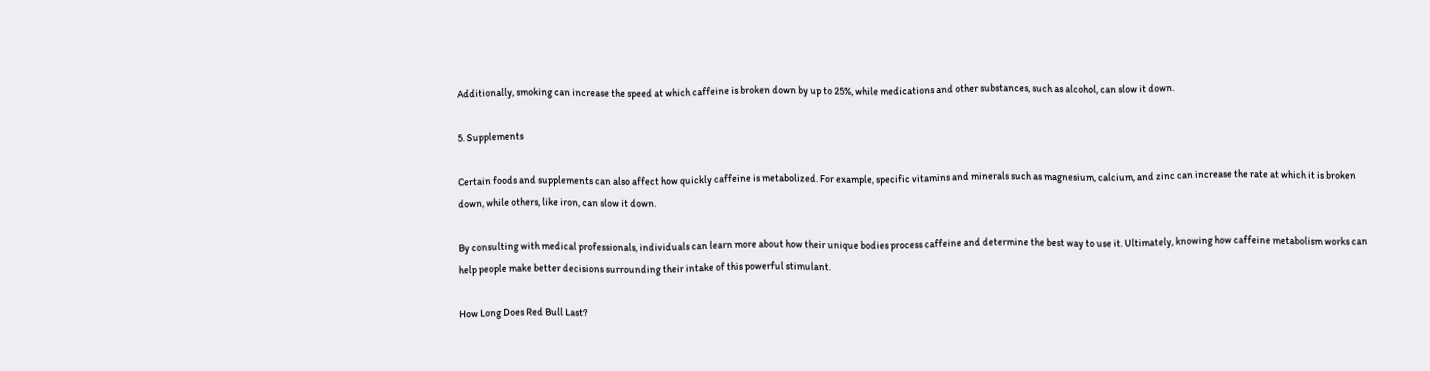Additionally, smoking can increase the speed at which caffeine is broken down by up to 25%, while medications and other substances, such as alcohol, can slow it down.

5. Supplements

Certain foods and supplements can also affect how quickly caffeine is metabolized. For example, specific vitamins and minerals such as magnesium, calcium, and zinc can increase the rate at which it is broken down, while others, like iron, can slow it down.

By consulting with medical professionals, individuals can learn more about how their unique bodies process caffeine and determine the best way to use it. Ultimately, knowing how caffeine metabolism works can help people make better decisions surrounding their intake of this powerful stimulant.

How Long Does Red Bull Last?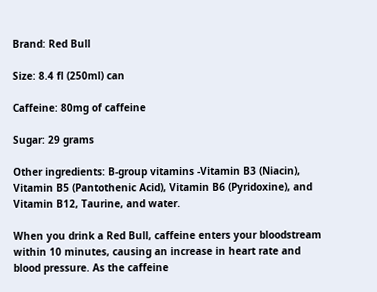Brand: Red Bull

Size: 8.4 fl (250ml) can

Caffeine: 80mg of caffeine

Sugar: 29 grams

Other ingredients: B-group vitamins -Vitamin B3 (Niacin), Vitamin B5 (Pantothenic Acid), Vitamin B6 (Pyridoxine), and Vitamin B12, Taurine, and water.

When you drink a Red Bull, caffeine enters your bloodstream within 10 minutes, causing an increase in heart rate and blood pressure. As the caffeine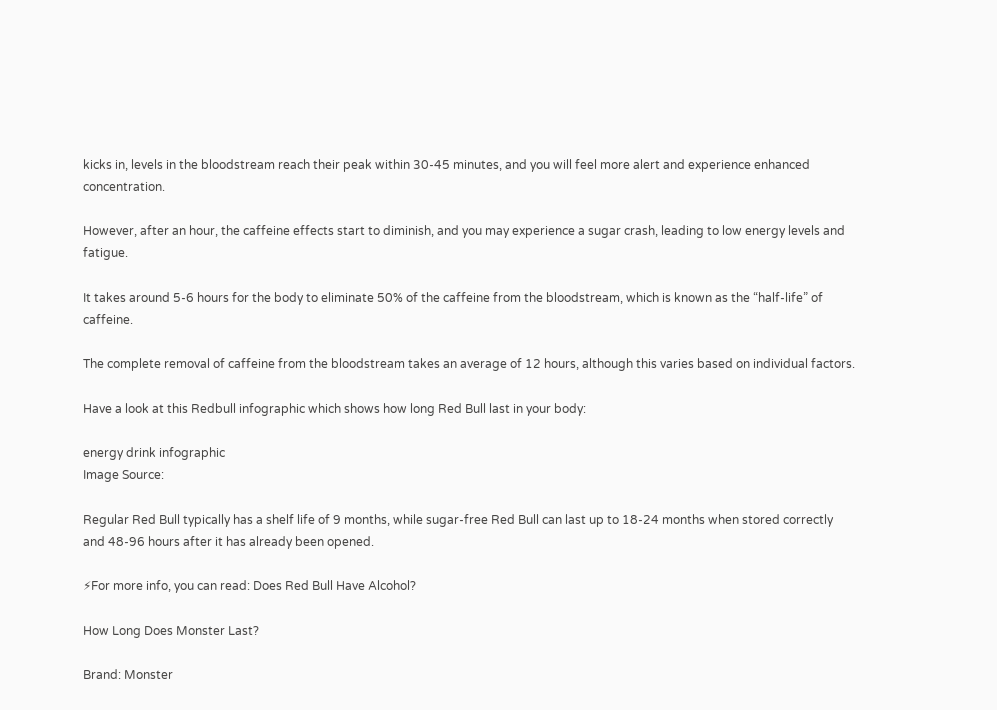kicks in, levels in the bloodstream reach their peak within 30-45 minutes, and you will feel more alert and experience enhanced concentration.

However, after an hour, the caffeine effects start to diminish, and you may experience a sugar crash, leading to low energy levels and fatigue.

It takes around 5-6 hours for the body to eliminate 50% of the caffeine from the bloodstream, which is known as the “half-life” of caffeine.

The complete removal of caffeine from the bloodstream takes an average of 12 hours, although this varies based on individual factors.

Have a look at this Redbull infographic which shows how long Red Bull last in your body:

energy drink infographic
Image Source:

Regular Red Bull typically has a shelf life of 9 months, while sugar-free Red Bull can last up to 18-24 months when stored correctly and 48-96 hours after it has already been opened.

⚡For more info, you can read: Does Red Bull Have Alcohol?

How Long Does Monster Last?

Brand: Monster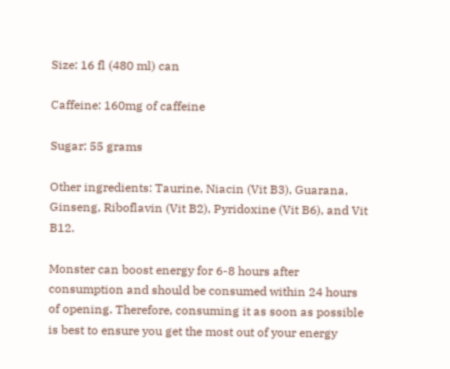Size: 16 fl (480 ml) can

Caffeine: 160mg of caffeine

Sugar: 55 grams

Other ingredients: Taurine, Niacin (Vit B3), Guarana, Ginseng, Riboflavin (Vit B2), Pyridoxine (Vit B6), and Vit B12.

Monster can boost energy for 6-8 hours after consumption and should be consumed within 24 hours of opening. Therefore, consuming it as soon as possible is best to ensure you get the most out of your energy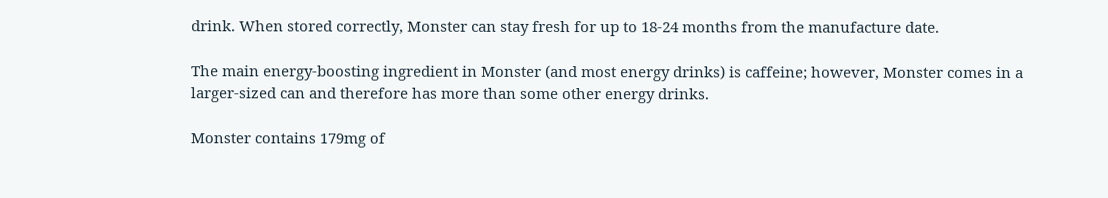drink. When stored correctly, Monster can stay fresh for up to 18-24 months from the manufacture date.

The main energy-boosting ingredient in Monster (and most energy drinks) is caffeine; however, Monster comes in a larger-sized can and therefore has more than some other energy drinks.

Monster contains 179mg of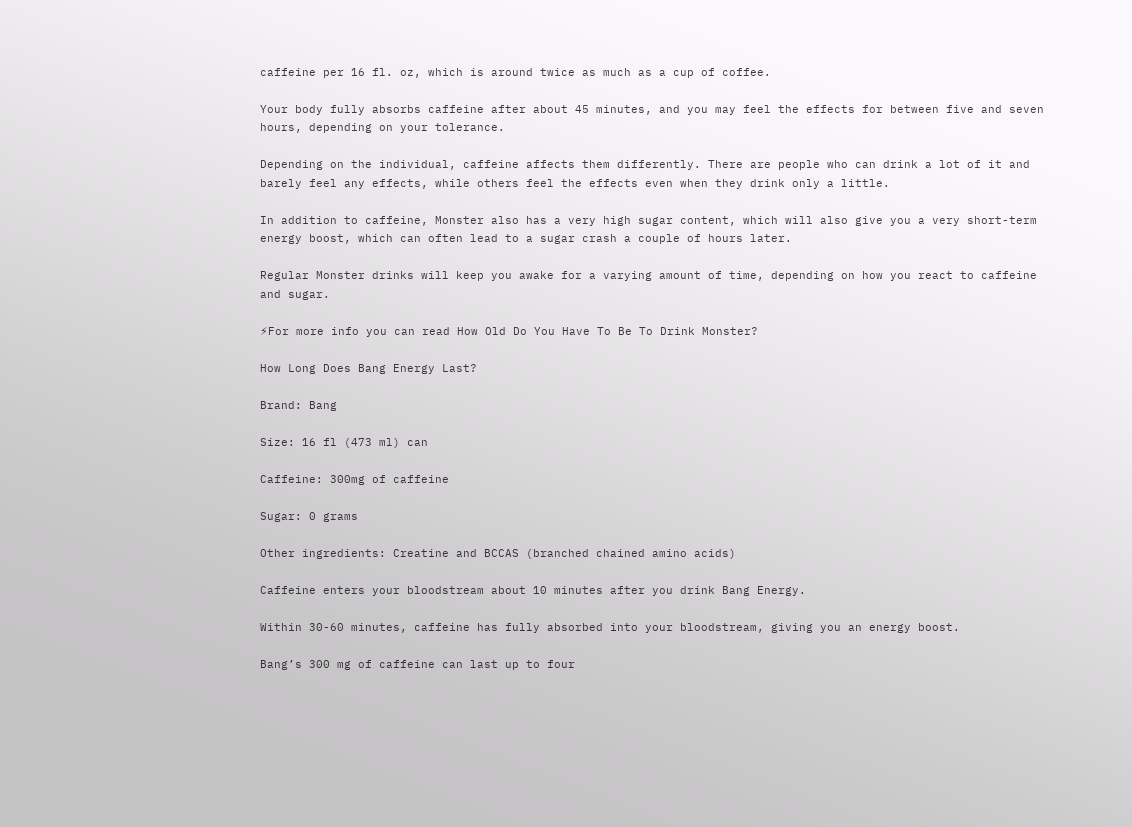caffeine per 16 fl. oz, which is around twice as much as a cup of coffee.

Your body fully absorbs caffeine after about 45 minutes, and you may feel the effects for between five and seven hours, depending on your tolerance.

Depending on the individual, caffeine affects them differently. There are people who can drink a lot of it and barely feel any effects, while others feel the effects even when they drink only a little.

In addition to caffeine, Monster also has a very high sugar content, which will also give you a very short-term energy boost, which can often lead to a sugar crash a couple of hours later.

Regular Monster drinks will keep you awake for a varying amount of time, depending on how you react to caffeine and sugar.

⚡For more info you can read How Old Do You Have To Be To Drink Monster?

How Long Does Bang Energy Last?

Brand: Bang

Size: 16 fl (473 ml) can

Caffeine: 300mg of caffeine

Sugar: 0 grams

Other ingredients: Creatine and BCCAS (branched chained amino acids)

Caffeine enters your bloodstream about 10 minutes after you drink Bang Energy.

Within 30-60 minutes, caffeine has fully absorbed into your bloodstream, giving you an energy boost.

Bang’s 300 mg of caffeine can last up to four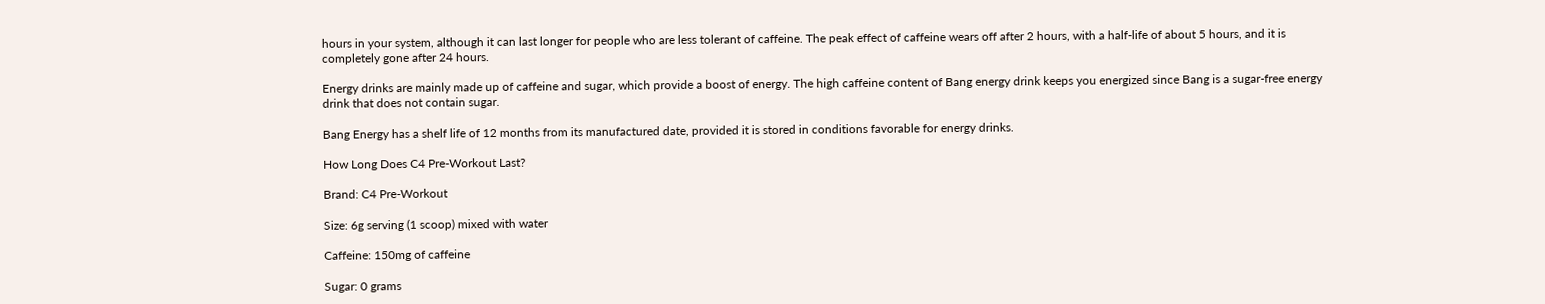hours in your system, although it can last longer for people who are less tolerant of caffeine. The peak effect of caffeine wears off after 2 hours, with a half-life of about 5 hours, and it is completely gone after 24 hours.

Energy drinks are mainly made up of caffeine and sugar, which provide a boost of energy. The high caffeine content of Bang energy drink keeps you energized since Bang is a sugar-free energy drink that does not contain sugar.

Bang Energy has a shelf life of 12 months from its manufactured date, provided it is stored in conditions favorable for energy drinks.

How Long Does C4 Pre-Workout Last?

Brand: C4 Pre-Workout

Size: 6g serving (1 scoop) mixed with water

Caffeine: 150mg of caffeine

Sugar: 0 grams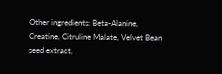Other ingredients: Beta-Alanine, Creatine, Citruline Malate, Velvet Bean seed extract,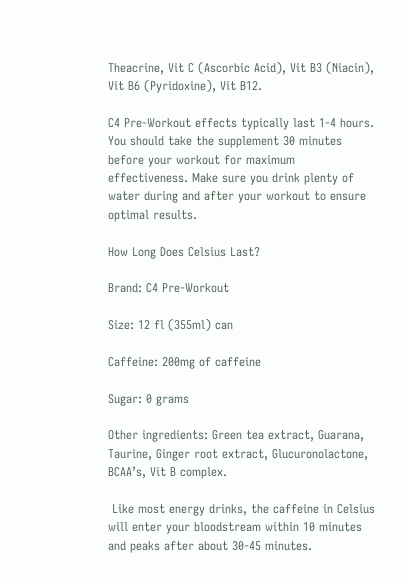Theacrine, Vit C (Ascorbic Acid), Vit B3 (Niacin), Vit B6 (Pyridoxine), Vit B12.

C4 Pre-Workout effects typically last 1-4 hours. You should take the supplement 30 minutes before your workout for maximum effectiveness. Make sure you drink plenty of water during and after your workout to ensure optimal results.

How Long Does Celsius Last?

Brand: C4 Pre-Workout

Size: 12 fl (355ml) can

Caffeine: 200mg of caffeine

Sugar: 0 grams

Other ingredients: Green tea extract, Guarana, Taurine, Ginger root extract, Glucuronolactone, BCAA’s, Vit B complex.

 Like most energy drinks, the caffeine in Celsius will enter your bloodstream within 10 minutes and peaks after about 30-45 minutes.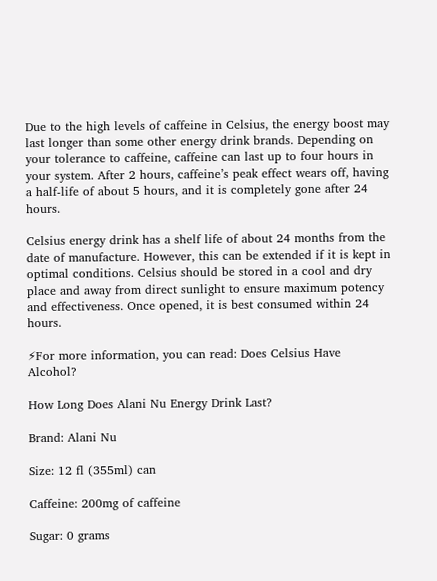Due to the high levels of caffeine in Celsius, the energy boost may last longer than some other energy drink brands. Depending on your tolerance to caffeine, caffeine can last up to four hours in your system. After 2 hours, caffeine’s peak effect wears off, having a half-life of about 5 hours, and it is completely gone after 24 hours.

Celsius energy drink has a shelf life of about 24 months from the date of manufacture. However, this can be extended if it is kept in optimal conditions. Celsius should be stored in a cool and dry place and away from direct sunlight to ensure maximum potency and effectiveness. Once opened, it is best consumed within 24 hours.

⚡For more information, you can read: Does Celsius Have Alcohol?

How Long Does Alani Nu Energy Drink Last?

Brand: Alani Nu

Size: 12 fl (355ml) can

Caffeine: 200mg of caffeine

Sugar: 0 grams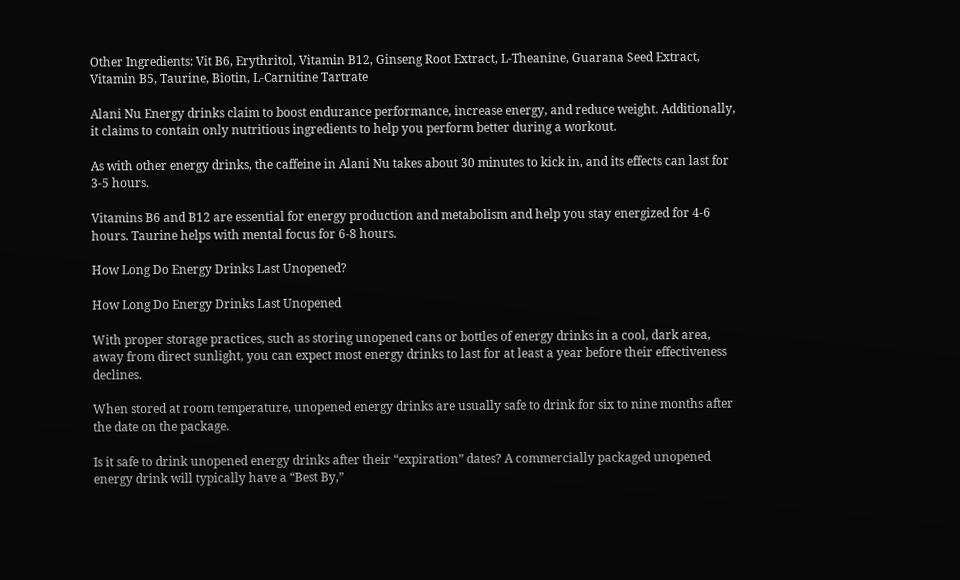Other Ingredients: Vit B6, Erythritol, Vitamin B12, Ginseng Root Extract, L-Theanine, Guarana Seed Extract, Vitamin B5, Taurine, Biotin, L-Carnitine Tartrate

Alani Nu Energy drinks claim to boost endurance performance, increase energy, and reduce weight. Additionally, it claims to contain only nutritious ingredients to help you perform better during a workout.

As with other energy drinks, the caffeine in Alani Nu takes about 30 minutes to kick in, and its effects can last for 3-5 hours.

Vitamins B6 and B12 are essential for energy production and metabolism and help you stay energized for 4-6 hours. Taurine helps with mental focus for 6-8 hours.

How Long Do Energy Drinks Last Unopened?

How Long Do Energy Drinks Last Unopened

With proper storage practices, such as storing unopened cans or bottles of energy drinks in a cool, dark area, away from direct sunlight, you can expect most energy drinks to last for at least a year before their effectiveness declines.

When stored at room temperature, unopened energy drinks are usually safe to drink for six to nine months after the date on the package.

Is it safe to drink unopened energy drinks after their “expiration” dates? A commercially packaged unopened energy drink will typically have a “Best By,”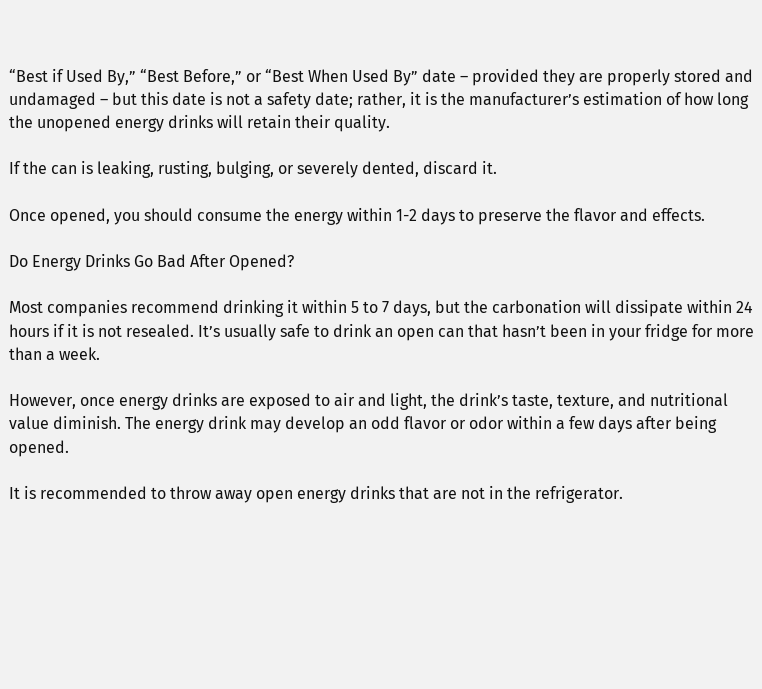“Best if Used By,” “Best Before,” or “Best When Used By” date – provided they are properly stored and undamaged – but this date is not a safety date; rather, it is the manufacturer’s estimation of how long the unopened energy drinks will retain their quality.

If the can is leaking, rusting, bulging, or severely dented, discard it.

Once opened, you should consume the energy within 1-2 days to preserve the flavor and effects.

Do Energy Drinks Go Bad After Opened?

Most companies recommend drinking it within 5 to 7 days, but the carbonation will dissipate within 24 hours if it is not resealed. It’s usually safe to drink an open can that hasn’t been in your fridge for more than a week.

However, once energy drinks are exposed to air and light, the drink’s taste, texture, and nutritional value diminish. The energy drink may develop an odd flavor or odor within a few days after being opened.

It is recommended to throw away open energy drinks that are not in the refrigerator.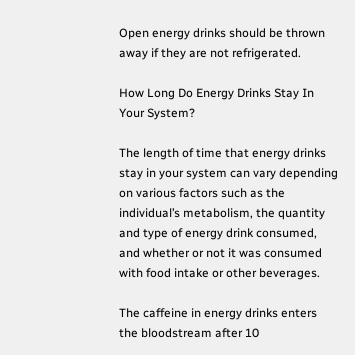Open energy drinks should be thrown away if they are not refrigerated.

How Long Do Energy Drinks Stay In Your System?

The length of time that energy drinks stay in your system can vary depending on various factors such as the individual’s metabolism, the quantity and type of energy drink consumed, and whether or not it was consumed with food intake or other beverages.

The caffeine in energy drinks enters the bloodstream after 10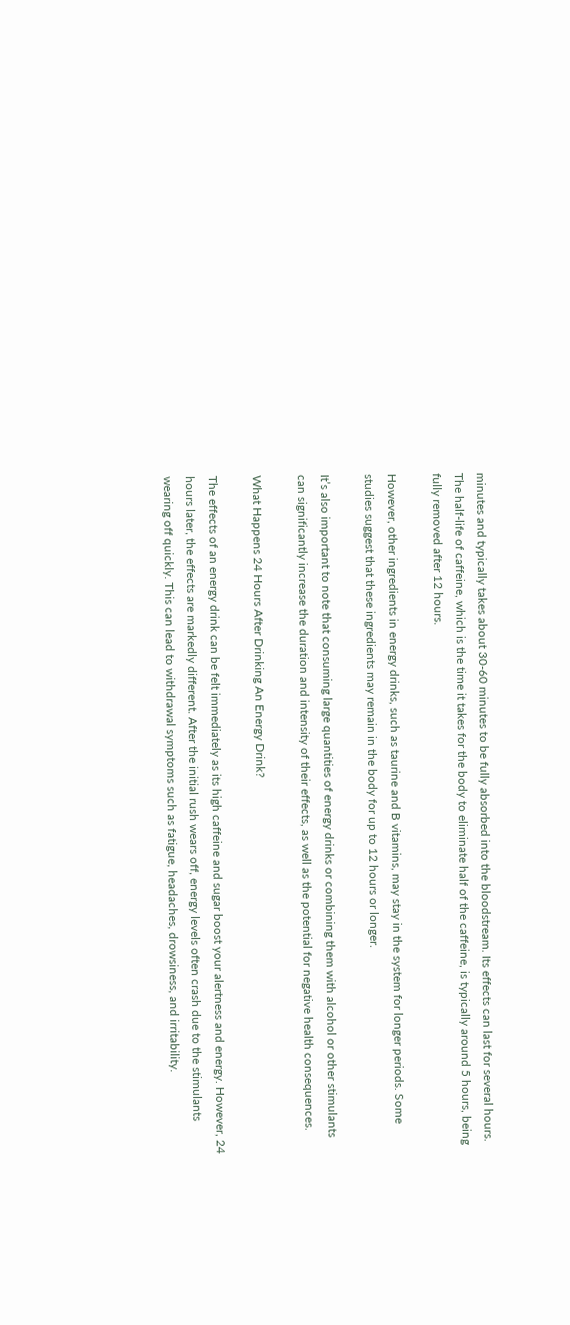minutes and typically takes about 30-60 minutes to be fully absorbed into the bloodstream. Its effects can last for several hours. The half-life of caffeine, which is the time it takes for the body to eliminate half of the caffeine, is typically around 5 hours, being fully removed after 12 hours.

However, other ingredients in energy drinks, such as taurine and B vitamins, may stay in the system for longer periods. Some studies suggest that these ingredients may remain in the body for up to 12 hours or longer.

It’s also important to note that consuming large quantities of energy drinks or combining them with alcohol or other stimulants can significantly increase the duration and intensity of their effects, as well as the potential for negative health consequences.

What Happens 24 Hours After Drinking An Energy Drink?

The effects of an energy drink can be felt immediately as its high caffeine and sugar boost your alertness and energy. However, 24 hours later, the effects are markedly different. After the initial rush wears off, energy levels often crash due to the stimulants wearing off quickly. This can lead to withdrawal symptoms such as fatigue, headaches, drowsiness, and irritability.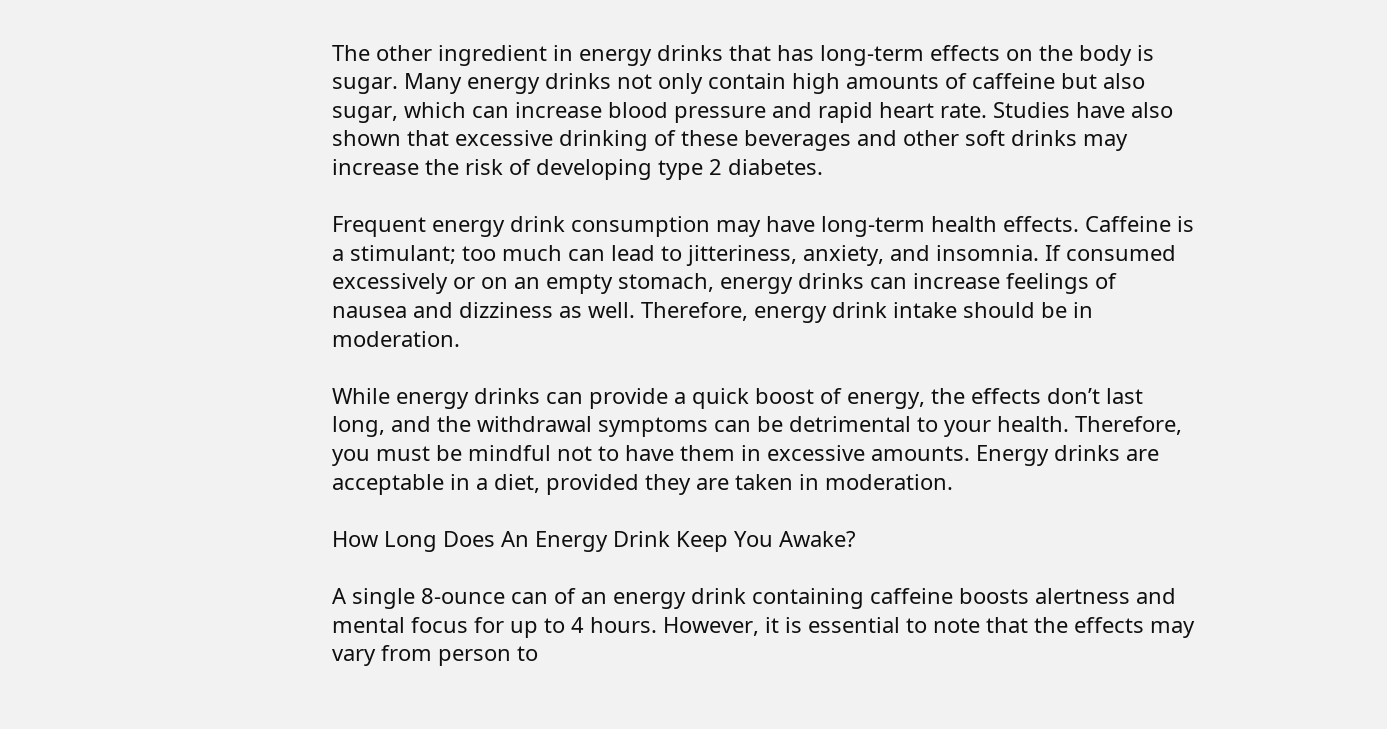The other ingredient in energy drinks that has long-term effects on the body is sugar. Many energy drinks not only contain high amounts of caffeine but also sugar, which can increase blood pressure and rapid heart rate. Studies have also shown that excessive drinking of these beverages and other soft drinks may increase the risk of developing type 2 diabetes.

Frequent energy drink consumption may have long-term health effects. Caffeine is a stimulant; too much can lead to jitteriness, anxiety, and insomnia. If consumed excessively or on an empty stomach, energy drinks can increase feelings of nausea and dizziness as well. Therefore, energy drink intake should be in moderation.

While energy drinks can provide a quick boost of energy, the effects don’t last long, and the withdrawal symptoms can be detrimental to your health. Therefore, you must be mindful not to have them in excessive amounts. Energy drinks are acceptable in a diet, provided they are taken in moderation.

How Long Does An Energy Drink Keep You Awake?

A single 8-ounce can of an energy drink containing caffeine boosts alertness and mental focus for up to 4 hours. However, it is essential to note that the effects may vary from person to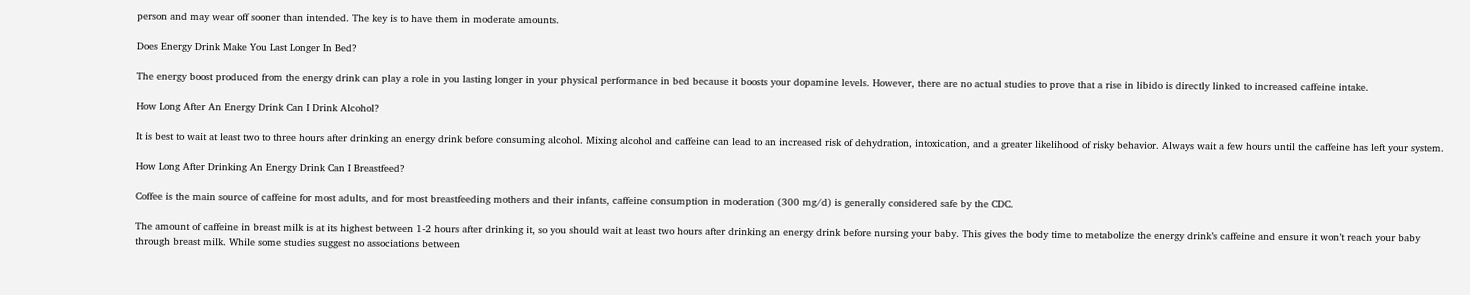person and may wear off sooner than intended. The key is to have them in moderate amounts.

Does Energy Drink Make You Last Longer In Bed?

The energy boost produced from the energy drink can play a role in you lasting longer in your physical performance in bed because it boosts your dopamine levels. However, there are no actual studies to prove that a rise in libido is directly linked to increased caffeine intake.

How Long After An Energy Drink Can I Drink Alcohol?

It is best to wait at least two to three hours after drinking an energy drink before consuming alcohol. Mixing alcohol and caffeine can lead to an increased risk of dehydration, intoxication, and a greater likelihood of risky behavior. Always wait a few hours until the caffeine has left your system.

How Long After Drinking An Energy Drink Can I Breastfeed?

Coffee is the main source of caffeine for most adults, and for most breastfeeding mothers and their infants, caffeine consumption in moderation (300 mg/d) is generally considered safe by the CDC.

The amount of caffeine in breast milk is at its highest between 1-2 hours after drinking it, so you should wait at least two hours after drinking an energy drink before nursing your baby. This gives the body time to metabolize the energy drink’s caffeine and ensure it won’t reach your baby through breast milk. While some studies suggest no associations between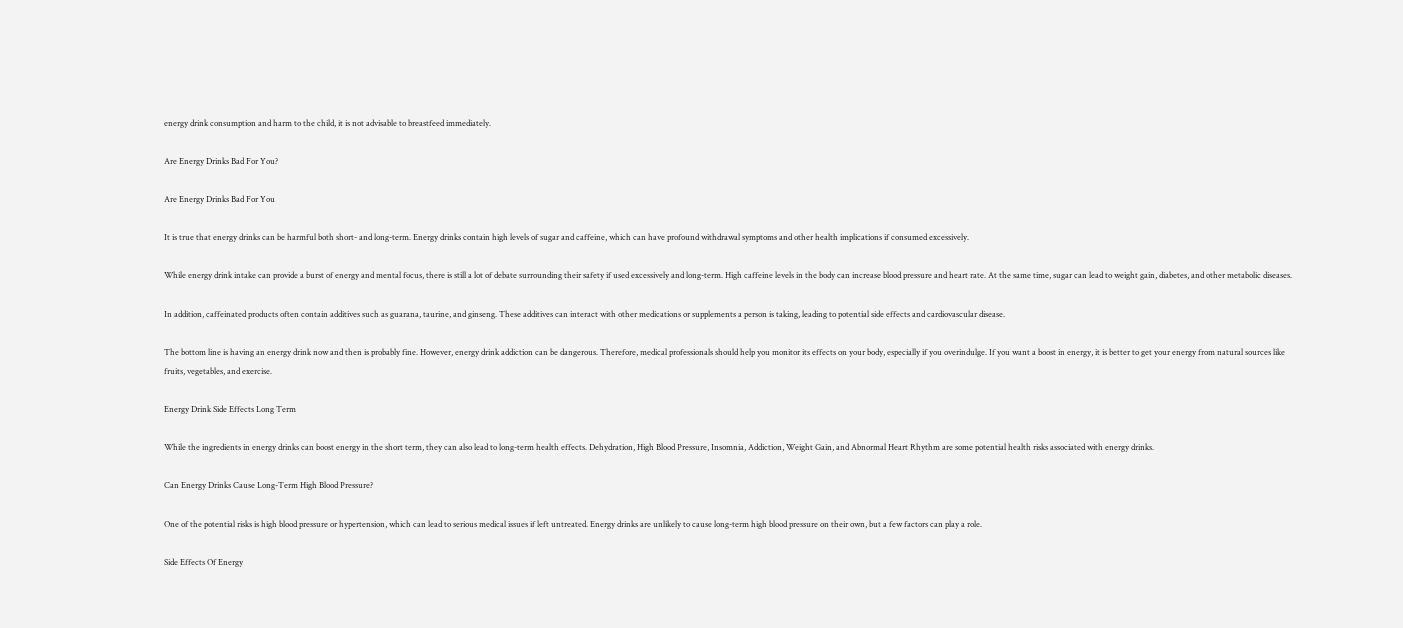energy drink consumption and harm to the child, it is not advisable to breastfeed immediately.

Are Energy Drinks Bad For You?

Are Energy Drinks Bad For You

It is true that energy drinks can be harmful both short- and long-term. Energy drinks contain high levels of sugar and caffeine, which can have profound withdrawal symptoms and other health implications if consumed excessively.

While energy drink intake can provide a burst of energy and mental focus, there is still a lot of debate surrounding their safety if used excessively and long-term. High caffeine levels in the body can increase blood pressure and heart rate. At the same time, sugar can lead to weight gain, diabetes, and other metabolic diseases.

In addition, caffeinated products often contain additives such as guarana, taurine, and ginseng. These additives can interact with other medications or supplements a person is taking, leading to potential side effects and cardiovascular disease.

The bottom line is having an energy drink now and then is probably fine. However, energy drink addiction can be dangerous. Therefore, medical professionals should help you monitor its effects on your body, especially if you overindulge. If you want a boost in energy, it is better to get your energy from natural sources like fruits, vegetables, and exercise.

Energy Drink Side Effects Long Term

While the ingredients in energy drinks can boost energy in the short term, they can also lead to long-term health effects. Dehydration, High Blood Pressure, Insomnia, Addiction, Weight Gain, and Abnormal Heart Rhythm are some potential health risks associated with energy drinks.

Can Energy Drinks Cause Long-Term High Blood Pressure?

One of the potential risks is high blood pressure or hypertension, which can lead to serious medical issues if left untreated. Energy drinks are unlikely to cause long-term high blood pressure on their own, but a few factors can play a role.

Side Effects Of Energy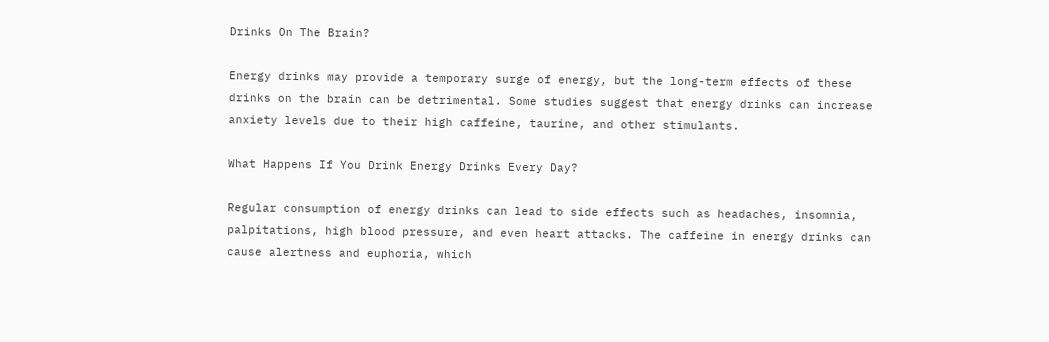Drinks On The Brain?

Energy drinks may provide a temporary surge of energy, but the long-term effects of these drinks on the brain can be detrimental. Some studies suggest that energy drinks can increase anxiety levels due to their high caffeine, taurine, and other stimulants.

What Happens If You Drink Energy Drinks Every Day?

Regular consumption of energy drinks can lead to side effects such as headaches, insomnia, palpitations, high blood pressure, and even heart attacks. The caffeine in energy drinks can cause alertness and euphoria, which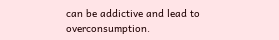can be addictive and lead to overconsumption.